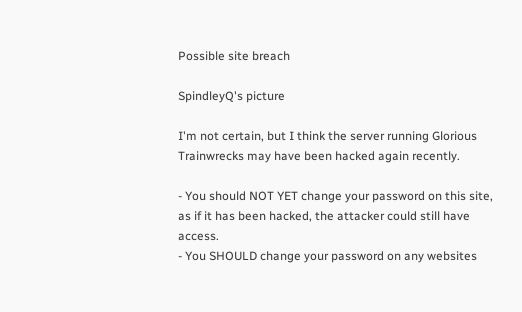Possible site breach

SpindleyQ's picture

I'm not certain, but I think the server running Glorious Trainwrecks may have been hacked again recently.

- You should NOT YET change your password on this site, as if it has been hacked, the attacker could still have access.
- You SHOULD change your password on any websites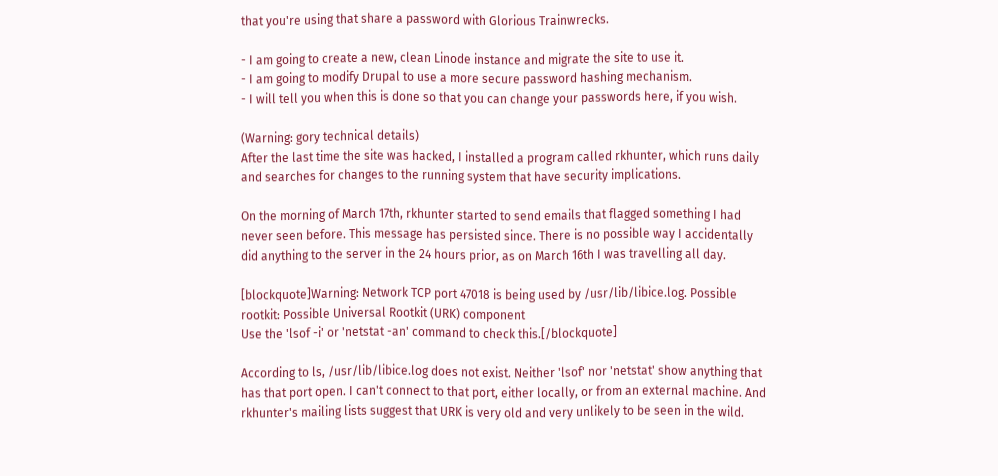that you're using that share a password with Glorious Trainwrecks.

- I am going to create a new, clean Linode instance and migrate the site to use it.
- I am going to modify Drupal to use a more secure password hashing mechanism.
- I will tell you when this is done so that you can change your passwords here, if you wish.

(Warning: gory technical details)
After the last time the site was hacked, I installed a program called rkhunter, which runs daily and searches for changes to the running system that have security implications.

On the morning of March 17th, rkhunter started to send emails that flagged something I had never seen before. This message has persisted since. There is no possible way I accidentally did anything to the server in the 24 hours prior, as on March 16th I was travelling all day.

[blockquote]Warning: Network TCP port 47018 is being used by /usr/lib/libice.log. Possible rootkit: Possible Universal Rootkit (URK) component
Use the 'lsof -i' or 'netstat -an' command to check this.[/blockquote]

According to ls, /usr/lib/libice.log does not exist. Neither 'lsof' nor 'netstat' show anything that has that port open. I can't connect to that port, either locally, or from an external machine. And rkhunter's mailing lists suggest that URK is very old and very unlikely to be seen in the wild.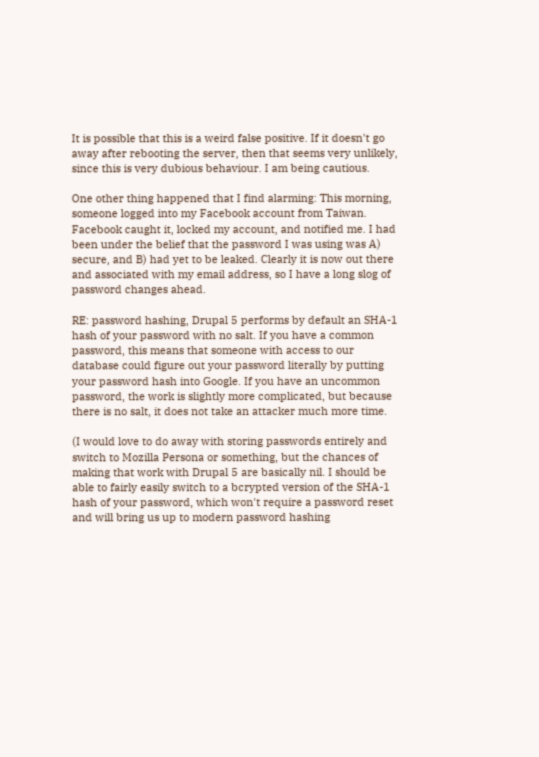It is possible that this is a weird false positive. If it doesn't go away after rebooting the server, then that seems very unlikely, since this is very dubious behaviour. I am being cautious.

One other thing happened that I find alarming: This morning, someone logged into my Facebook account from Taiwan. Facebook caught it, locked my account, and notified me. I had been under the belief that the password I was using was A) secure, and B) had yet to be leaked. Clearly it is now out there and associated with my email address, so I have a long slog of password changes ahead.

RE: password hashing, Drupal 5 performs by default an SHA-1 hash of your password with no salt. If you have a common password, this means that someone with access to our database could figure out your password literally by putting your password hash into Google. If you have an uncommon password, the work is slightly more complicated, but because there is no salt, it does not take an attacker much more time.

(I would love to do away with storing passwords entirely and switch to Mozilla Persona or something, but the chances of making that work with Drupal 5 are basically nil. I should be able to fairly easily switch to a bcrypted version of the SHA-1 hash of your password, which won't require a password reset and will bring us up to modern password hashing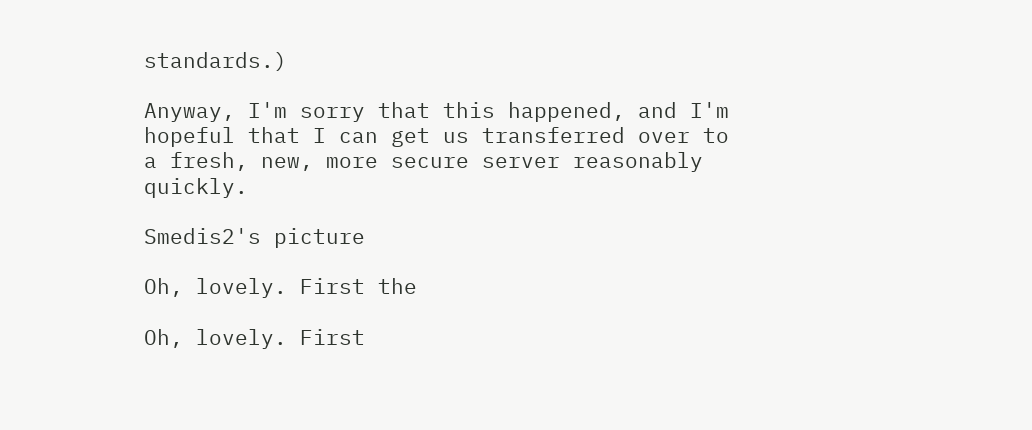standards.)

Anyway, I'm sorry that this happened, and I'm hopeful that I can get us transferred over to a fresh, new, more secure server reasonably quickly.

Smedis2's picture

Oh, lovely. First the

Oh, lovely. First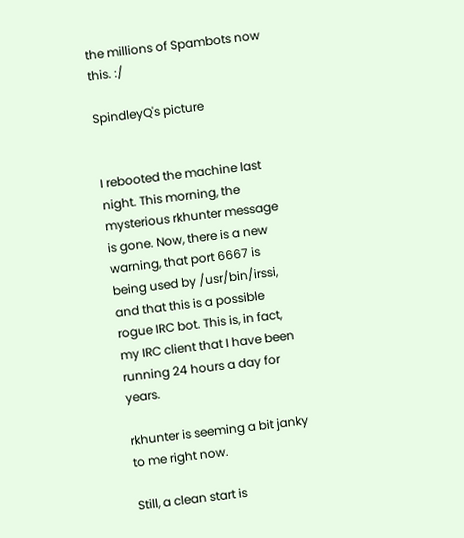the millions of Spambots now this. :/

SpindleyQ's picture


I rebooted the machine last night. This morning, the mysterious rkhunter message is gone. Now, there is a new warning, that port 6667 is being used by /usr/bin/irssi, and that this is a possible rogue IRC bot. This is, in fact, my IRC client that I have been running 24 hours a day for years.

rkhunter is seeming a bit janky to me right now.

Still, a clean start is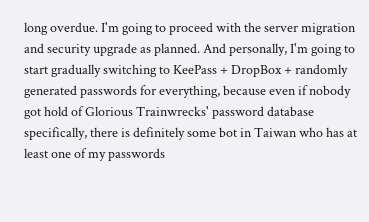long overdue. I'm going to proceed with the server migration and security upgrade as planned. And personally, I'm going to start gradually switching to KeePass + DropBox + randomly generated passwords for everything, because even if nobody got hold of Glorious Trainwrecks' password database specifically, there is definitely some bot in Taiwan who has at least one of my passwords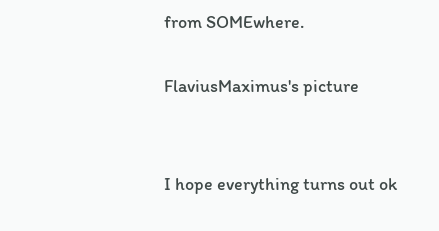from SOMEwhere.

FlaviusMaximus's picture


I hope everything turns out ok